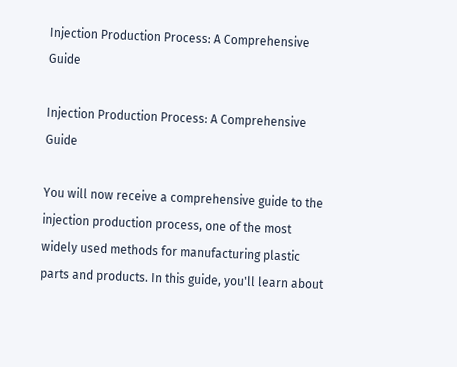Injection Production Process: A Comprehensive Guide

Injection Production Process: A Comprehensive Guide

You will now receive a comprehensive guide to the injection production process, one of the most widely used methods for manufacturing plastic parts and products. In this guide, you'll learn about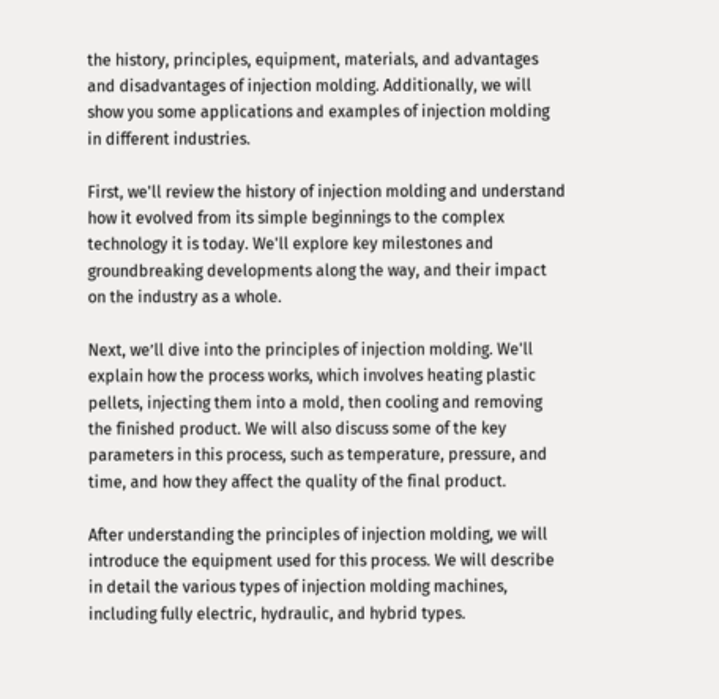the history, principles, equipment, materials, and advantages and disadvantages of injection molding. Additionally, we will show you some applications and examples of injection molding in different industries.

First, we'll review the history of injection molding and understand how it evolved from its simple beginnings to the complex technology it is today. We'll explore key milestones and groundbreaking developments along the way, and their impact on the industry as a whole.

Next, we’ll dive into the principles of injection molding. We'll explain how the process works, which involves heating plastic pellets, injecting them into a mold, then cooling and removing the finished product. We will also discuss some of the key parameters in this process, such as temperature, pressure, and time, and how they affect the quality of the final product.

After understanding the principles of injection molding, we will introduce the equipment used for this process. We will describe in detail the various types of injection molding machines, including fully electric, hydraulic, and hybrid types.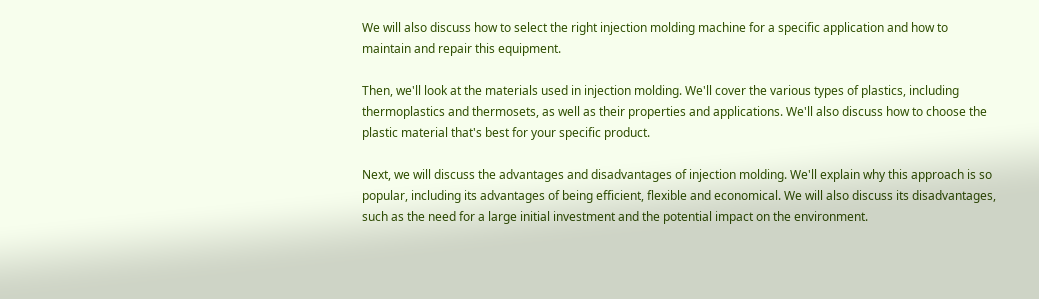We will also discuss how to select the right injection molding machine for a specific application and how to maintain and repair this equipment.

Then, we'll look at the materials used in injection molding. We'll cover the various types of plastics, including thermoplastics and thermosets, as well as their properties and applications. We'll also discuss how to choose the plastic material that's best for your specific product.

Next, we will discuss the advantages and disadvantages of injection molding. We'll explain why this approach is so popular, including its advantages of being efficient, flexible and economical. We will also discuss its disadvantages, such as the need for a large initial investment and the potential impact on the environment.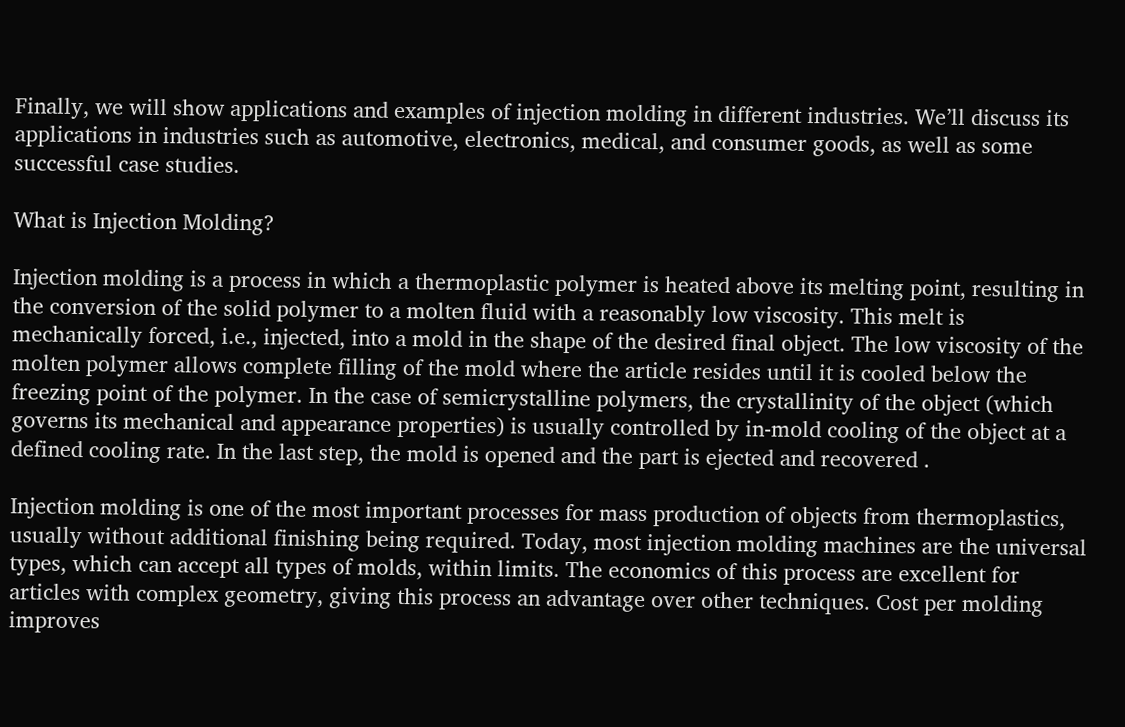Finally, we will show applications and examples of injection molding in different industries. We’ll discuss its applications in industries such as automotive, electronics, medical, and consumer goods, as well as some successful case studies.

What is Injection Molding?

Injection molding is a process in which a thermoplastic polymer is heated above its melting point, resulting in the conversion of the solid polymer to a molten fluid with a reasonably low viscosity. This melt is mechanically forced, i.e., injected, into a mold in the shape of the desired final object. The low viscosity of the molten polymer allows complete filling of the mold where the article resides until it is cooled below the freezing point of the polymer. In the case of semicrystalline polymers, the crystallinity of the object (which governs its mechanical and appearance properties) is usually controlled by in-mold cooling of the object at a defined cooling rate. In the last step, the mold is opened and the part is ejected and recovered .

Injection molding is one of the most important processes for mass production of objects from thermoplastics, usually without additional finishing being required. Today, most injection molding machines are the universal types, which can accept all types of molds, within limits. The economics of this process are excellent for articles with complex geometry, giving this process an advantage over other techniques. Cost per molding improves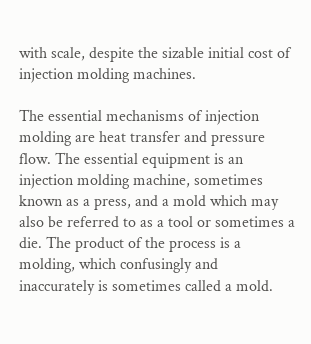with scale, despite the sizable initial cost of injection molding machines.

The essential mechanisms of injection molding are heat transfer and pressure flow. The essential equipment is an injection molding machine, sometimes known as a press, and a mold which may also be referred to as a tool or sometimes a die. The product of the process is a molding, which confusingly and inaccurately is sometimes called a mold.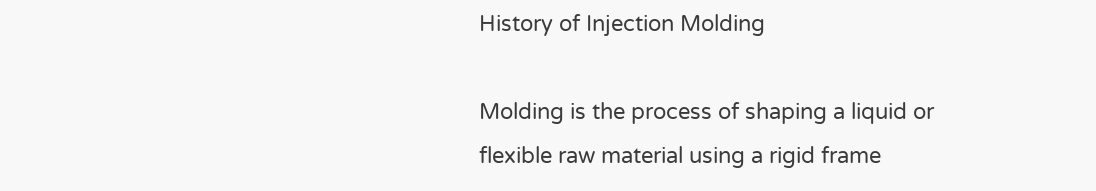History of Injection Molding

Molding is the process of shaping a liquid or flexible raw material using a rigid frame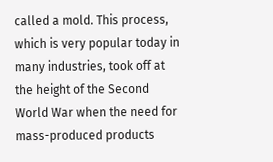called a mold. This process, which is very popular today in many industries, took off at the height of the Second World War when the need for mass-produced products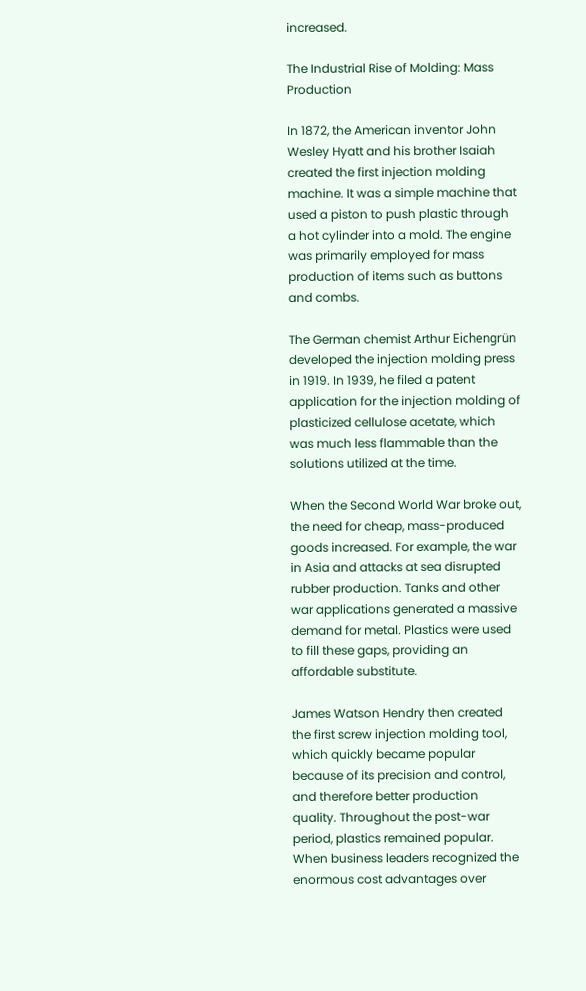increased.

The Industrial Rise of Molding: Mass Production

In 1872, the American inventor John Wesley Hyatt and his brother Isaiah created the first injection molding machine. It was a simple machine that used a piston to push plastic through a hot cylinder into a mold. The engine was primarily employed for mass production of items such as buttons and combs.

The German chemist Arthur Eichengrün developed the injection molding press in 1919. In 1939, he filed a patent application for the injection molding of plasticized cellulose acetate, which was much less flammable than the solutions utilized at the time.

When the Second World War broke out, the need for cheap, mass-produced goods increased. For example, the war in Asia and attacks at sea disrupted rubber production. Tanks and other war applications generated a massive demand for metal. Plastics were used to fill these gaps, providing an affordable substitute.

James Watson Hendry then created the first screw injection molding tool, which quickly became popular because of its precision and control, and therefore better production quality. Throughout the post-war period, plastics remained popular. When business leaders recognized the enormous cost advantages over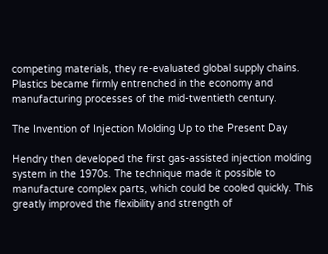competing materials, they re-evaluated global supply chains. Plastics became firmly entrenched in the economy and manufacturing processes of the mid-twentieth century.

The Invention of Injection Molding Up to the Present Day

Hendry then developed the first gas-assisted injection molding system in the 1970s. The technique made it possible to manufacture complex parts, which could be cooled quickly. This greatly improved the flexibility and strength of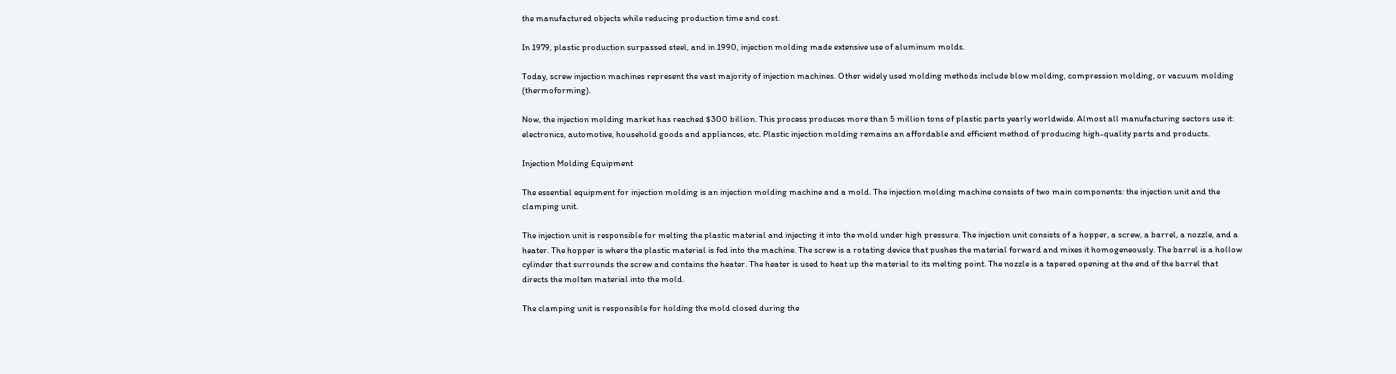the manufactured objects while reducing production time and cost.

In 1979, plastic production surpassed steel, and in 1990, injection molding made extensive use of aluminum molds.

Today, screw injection machines represent the vast majority of injection machines. Other widely used molding methods include blow molding, compression molding, or vacuum molding (thermoforming).

Now, the injection molding market has reached $300 billion. This process produces more than 5 million tons of plastic parts yearly worldwide. Almost all manufacturing sectors use it: electronics, automotive, household goods and appliances, etc. Plastic injection molding remains an affordable and efficient method of producing high-quality parts and products.

Injection Molding Equipment

The essential equipment for injection molding is an injection molding machine and a mold. The injection molding machine consists of two main components: the injection unit and the clamping unit.

The injection unit is responsible for melting the plastic material and injecting it into the mold under high pressure. The injection unit consists of a hopper, a screw, a barrel, a nozzle, and a heater. The hopper is where the plastic material is fed into the machine. The screw is a rotating device that pushes the material forward and mixes it homogeneously. The barrel is a hollow cylinder that surrounds the screw and contains the heater. The heater is used to heat up the material to its melting point. The nozzle is a tapered opening at the end of the barrel that directs the molten material into the mold.

The clamping unit is responsible for holding the mold closed during the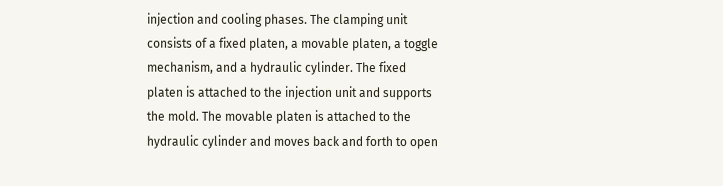injection and cooling phases. The clamping unit consists of a fixed platen, a movable platen, a toggle mechanism, and a hydraulic cylinder. The fixed platen is attached to the injection unit and supports the mold. The movable platen is attached to the hydraulic cylinder and moves back and forth to open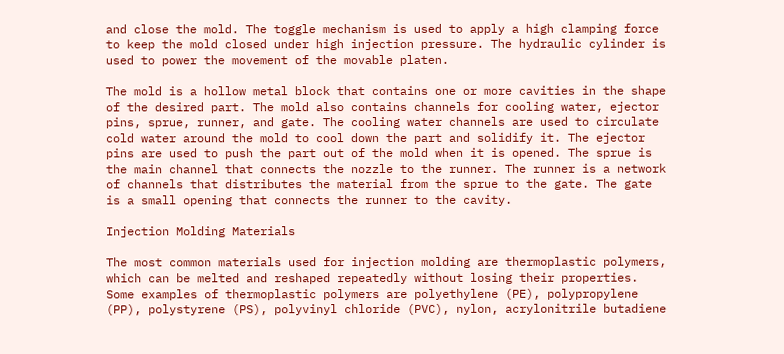and close the mold. The toggle mechanism is used to apply a high clamping force to keep the mold closed under high injection pressure. The hydraulic cylinder is used to power the movement of the movable platen.

The mold is a hollow metal block that contains one or more cavities in the shape of the desired part. The mold also contains channels for cooling water, ejector pins, sprue, runner, and gate. The cooling water channels are used to circulate cold water around the mold to cool down the part and solidify it. The ejector pins are used to push the part out of the mold when it is opened. The sprue is the main channel that connects the nozzle to the runner. The runner is a network of channels that distributes the material from the sprue to the gate. The gate is a small opening that connects the runner to the cavity.

Injection Molding Materials

The most common materials used for injection molding are thermoplastic polymers, which can be melted and reshaped repeatedly without losing their properties. Some examples of thermoplastic polymers are polyethylene (PE), polypropylene (PP), polystyrene (PS), polyvinyl chloride (PVC), nylon, acrylonitrile butadiene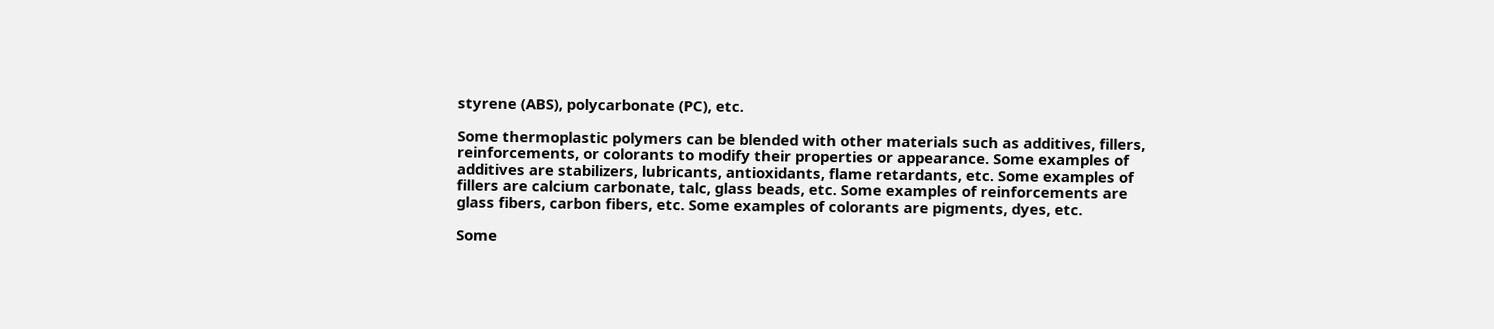styrene (ABS), polycarbonate (PC), etc.

Some thermoplastic polymers can be blended with other materials such as additives, fillers, reinforcements, or colorants to modify their properties or appearance. Some examples of additives are stabilizers, lubricants, antioxidants, flame retardants, etc. Some examples of fillers are calcium carbonate, talc, glass beads, etc. Some examples of reinforcements are glass fibers, carbon fibers, etc. Some examples of colorants are pigments, dyes, etc.

Some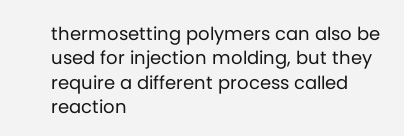thermosetting polymers can also be used for injection molding, but they require a different process called reaction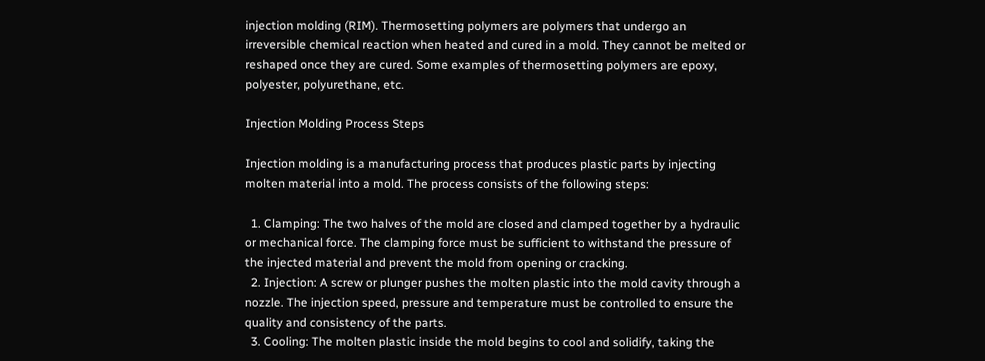injection molding (RIM). Thermosetting polymers are polymers that undergo an irreversible chemical reaction when heated and cured in a mold. They cannot be melted or reshaped once they are cured. Some examples of thermosetting polymers are epoxy, polyester, polyurethane, etc.

Injection Molding Process Steps

Injection molding is a manufacturing process that produces plastic parts by injecting molten material into a mold. The process consists of the following steps:

  1. Clamping: The two halves of the mold are closed and clamped together by a hydraulic or mechanical force. The clamping force must be sufficient to withstand the pressure of the injected material and prevent the mold from opening or cracking.
  2. Injection: A screw or plunger pushes the molten plastic into the mold cavity through a nozzle. The injection speed, pressure and temperature must be controlled to ensure the quality and consistency of the parts.
  3. Cooling: The molten plastic inside the mold begins to cool and solidify, taking the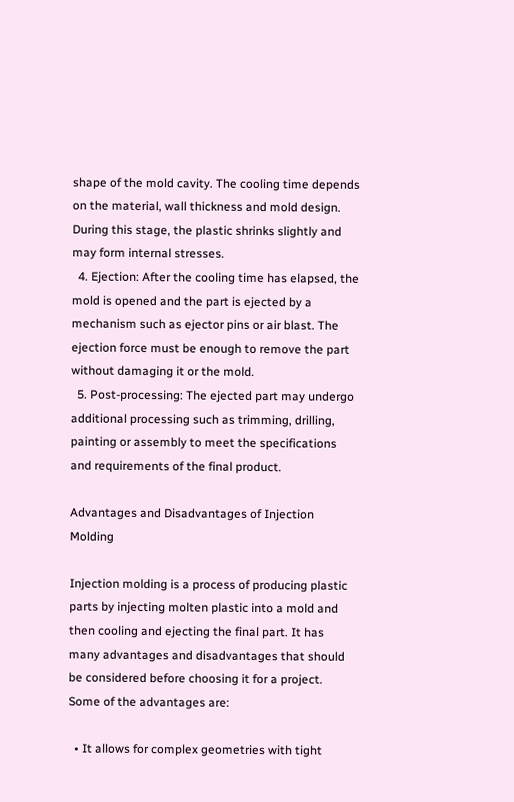shape of the mold cavity. The cooling time depends on the material, wall thickness and mold design. During this stage, the plastic shrinks slightly and may form internal stresses.
  4. Ejection: After the cooling time has elapsed, the mold is opened and the part is ejected by a mechanism such as ejector pins or air blast. The ejection force must be enough to remove the part without damaging it or the mold.
  5. Post-processing: The ejected part may undergo additional processing such as trimming, drilling, painting or assembly to meet the specifications and requirements of the final product.

Advantages and Disadvantages of Injection Molding

Injection molding is a process of producing plastic parts by injecting molten plastic into a mold and then cooling and ejecting the final part. It has many advantages and disadvantages that should be considered before choosing it for a project. Some of the advantages are:

  • It allows for complex geometries with tight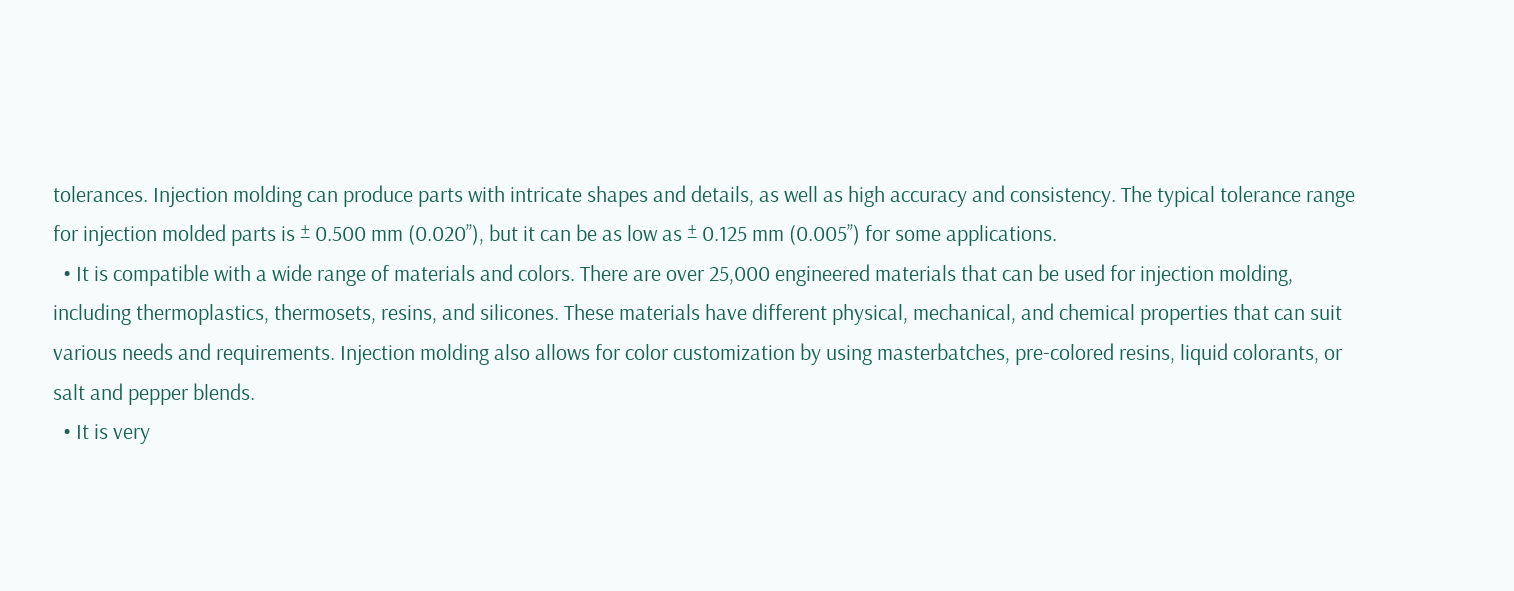tolerances. Injection molding can produce parts with intricate shapes and details, as well as high accuracy and consistency. The typical tolerance range for injection molded parts is ± 0.500 mm (0.020’’), but it can be as low as ± 0.125 mm (0.005’’) for some applications.
  • It is compatible with a wide range of materials and colors. There are over 25,000 engineered materials that can be used for injection molding, including thermoplastics, thermosets, resins, and silicones. These materials have different physical, mechanical, and chemical properties that can suit various needs and requirements. Injection molding also allows for color customization by using masterbatches, pre-colored resins, liquid colorants, or salt and pepper blends.
  • It is very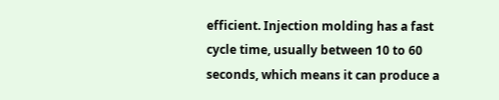efficient. Injection molding has a fast cycle time, usually between 10 to 60 seconds, which means it can produce a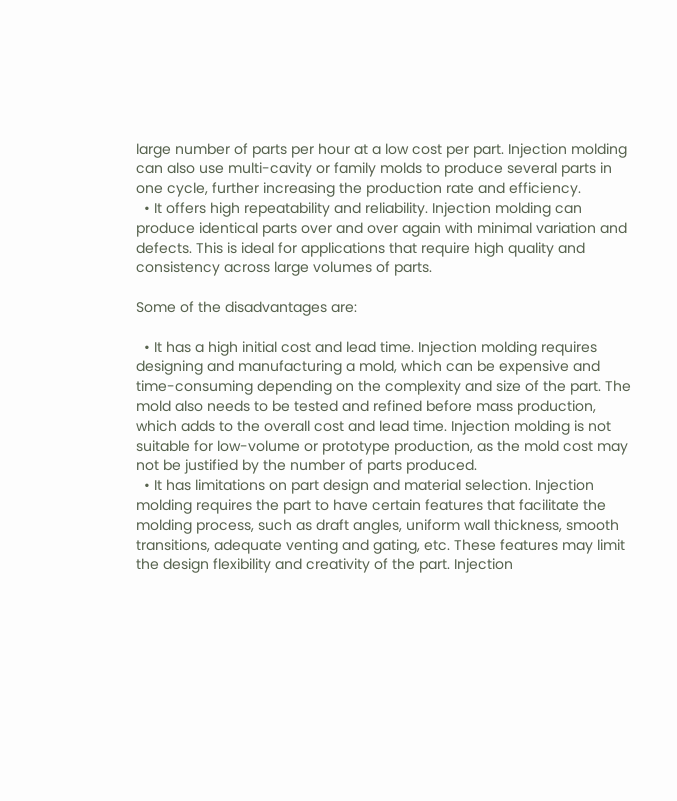large number of parts per hour at a low cost per part. Injection molding can also use multi-cavity or family molds to produce several parts in one cycle, further increasing the production rate and efficiency.
  • It offers high repeatability and reliability. Injection molding can produce identical parts over and over again with minimal variation and defects. This is ideal for applications that require high quality and consistency across large volumes of parts.

Some of the disadvantages are:

  • It has a high initial cost and lead time. Injection molding requires designing and manufacturing a mold, which can be expensive and time-consuming depending on the complexity and size of the part. The mold also needs to be tested and refined before mass production, which adds to the overall cost and lead time. Injection molding is not suitable for low-volume or prototype production, as the mold cost may not be justified by the number of parts produced.
  • It has limitations on part design and material selection. Injection molding requires the part to have certain features that facilitate the molding process, such as draft angles, uniform wall thickness, smooth transitions, adequate venting and gating, etc. These features may limit the design flexibility and creativity of the part. Injection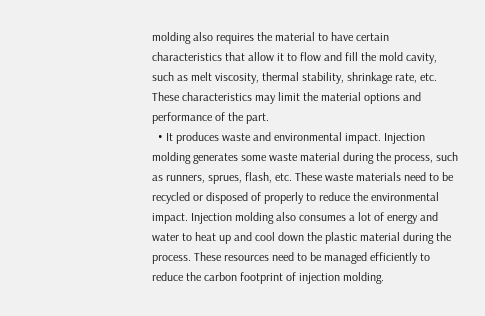molding also requires the material to have certain characteristics that allow it to flow and fill the mold cavity, such as melt viscosity, thermal stability, shrinkage rate, etc. These characteristics may limit the material options and performance of the part.
  • It produces waste and environmental impact. Injection molding generates some waste material during the process, such as runners, sprues, flash, etc. These waste materials need to be recycled or disposed of properly to reduce the environmental impact. Injection molding also consumes a lot of energy and water to heat up and cool down the plastic material during the process. These resources need to be managed efficiently to reduce the carbon footprint of injection molding.